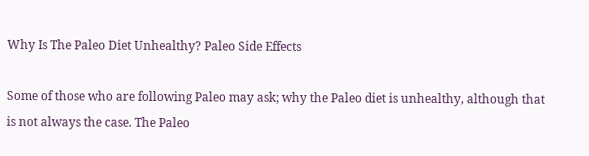Why Is The Paleo Diet Unhealthy? Paleo Side Effects

Some of those who are following Paleo may ask; why the Paleo diet is unhealthy, although that is not always the case. The Paleo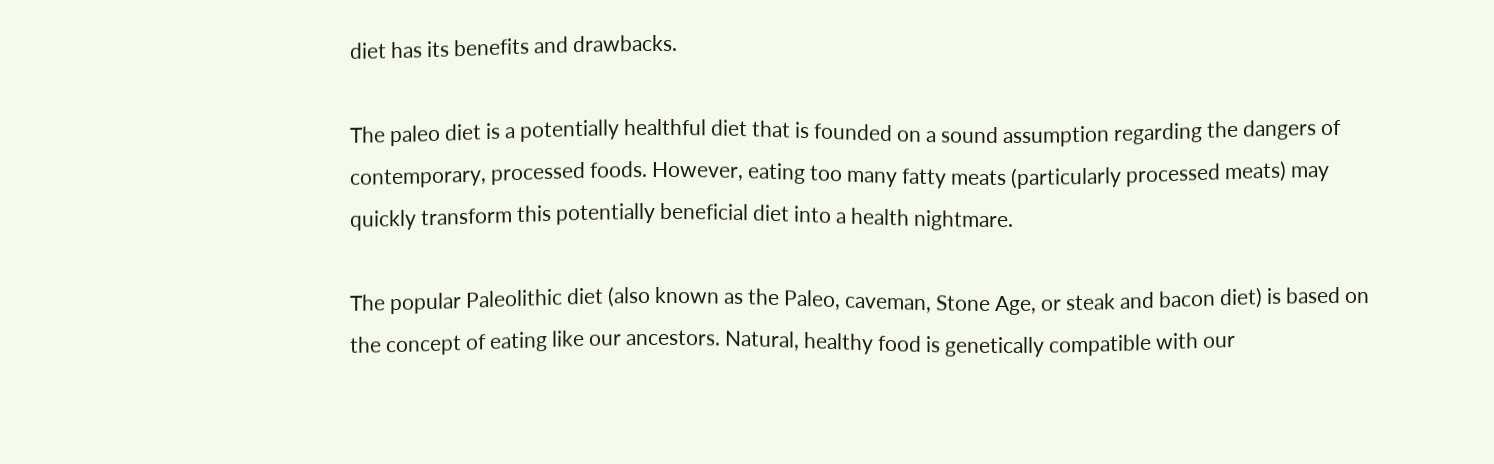diet has its benefits and drawbacks.

The paleo diet is a potentially healthful diet that is founded on a sound assumption regarding the dangers of contemporary, processed foods. However, eating too many fatty meats (particularly processed meats) may quickly transform this potentially beneficial diet into a health nightmare.

The popular Paleolithic diet (also known as the Paleo, caveman, Stone Age, or steak and bacon diet) is based on the concept of eating like our ancestors. Natural, healthy food is genetically compatible with our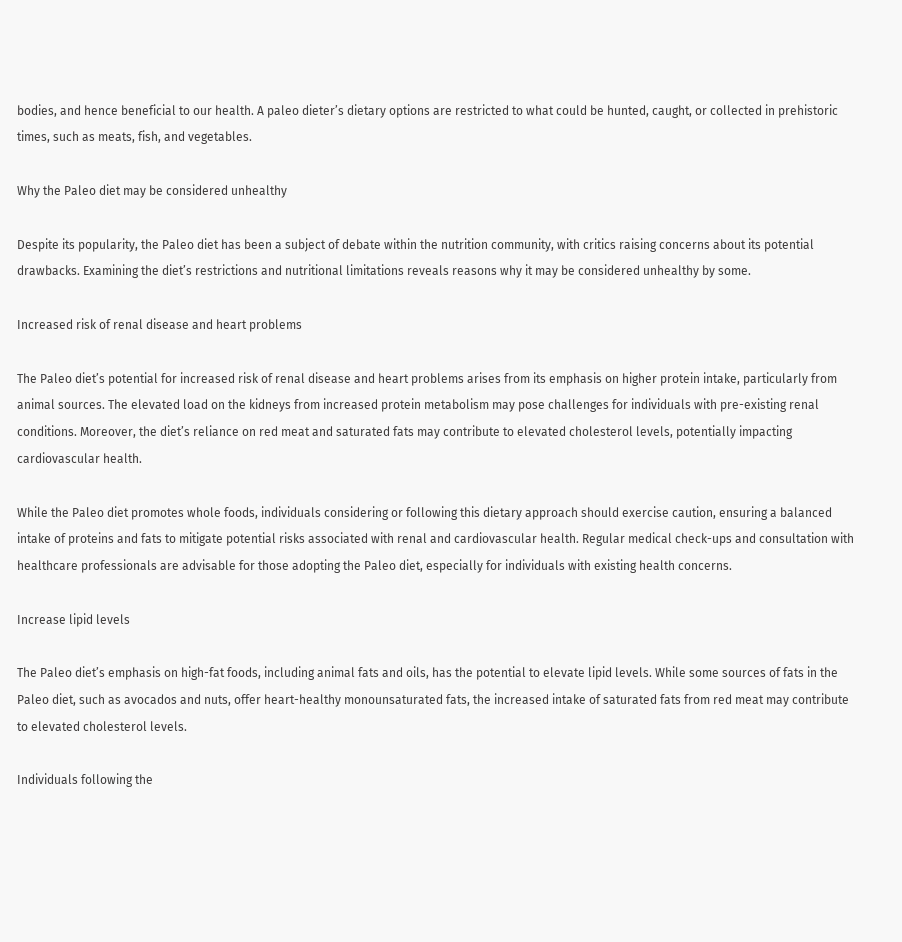bodies, and hence beneficial to our health. A paleo dieter’s dietary options are restricted to what could be hunted, caught, or collected in prehistoric times, such as meats, fish, and vegetables.

Why the Paleo diet may be considered unhealthy

Despite its popularity, the Paleo diet has been a subject of debate within the nutrition community, with critics raising concerns about its potential drawbacks. Examining the diet’s restrictions and nutritional limitations reveals reasons why it may be considered unhealthy by some.

Increased risk of renal disease and heart problems

The Paleo diet’s potential for increased risk of renal disease and heart problems arises from its emphasis on higher protein intake, particularly from animal sources. The elevated load on the kidneys from increased protein metabolism may pose challenges for individuals with pre-existing renal conditions. Moreover, the diet’s reliance on red meat and saturated fats may contribute to elevated cholesterol levels, potentially impacting cardiovascular health.

While the Paleo diet promotes whole foods, individuals considering or following this dietary approach should exercise caution, ensuring a balanced intake of proteins and fats to mitigate potential risks associated with renal and cardiovascular health. Regular medical check-ups and consultation with healthcare professionals are advisable for those adopting the Paleo diet, especially for individuals with existing health concerns.

Increase lipid levels

The Paleo diet’s emphasis on high-fat foods, including animal fats and oils, has the potential to elevate lipid levels. While some sources of fats in the Paleo diet, such as avocados and nuts, offer heart-healthy monounsaturated fats, the increased intake of saturated fats from red meat may contribute to elevated cholesterol levels.

Individuals following the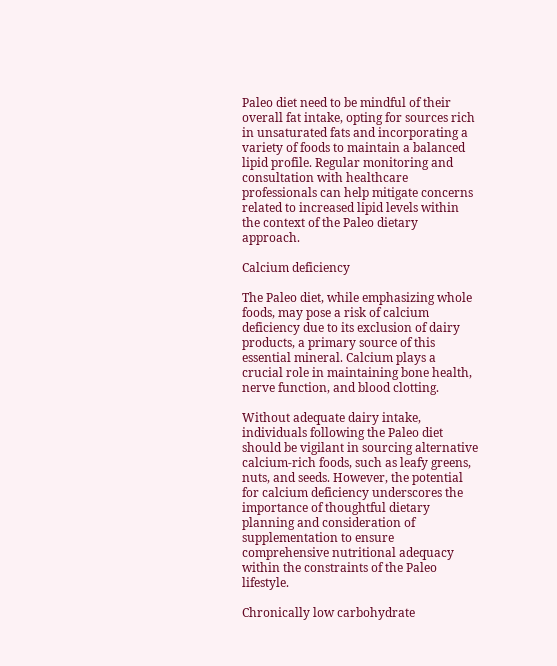Paleo diet need to be mindful of their overall fat intake, opting for sources rich in unsaturated fats and incorporating a variety of foods to maintain a balanced lipid profile. Regular monitoring and consultation with healthcare professionals can help mitigate concerns related to increased lipid levels within the context of the Paleo dietary approach.

Calcium deficiency

The Paleo diet, while emphasizing whole foods, may pose a risk of calcium deficiency due to its exclusion of dairy products, a primary source of this essential mineral. Calcium plays a crucial role in maintaining bone health, nerve function, and blood clotting.

Without adequate dairy intake, individuals following the Paleo diet should be vigilant in sourcing alternative calcium-rich foods, such as leafy greens, nuts, and seeds. However, the potential for calcium deficiency underscores the importance of thoughtful dietary planning and consideration of supplementation to ensure comprehensive nutritional adequacy within the constraints of the Paleo lifestyle.

Chronically low carbohydrate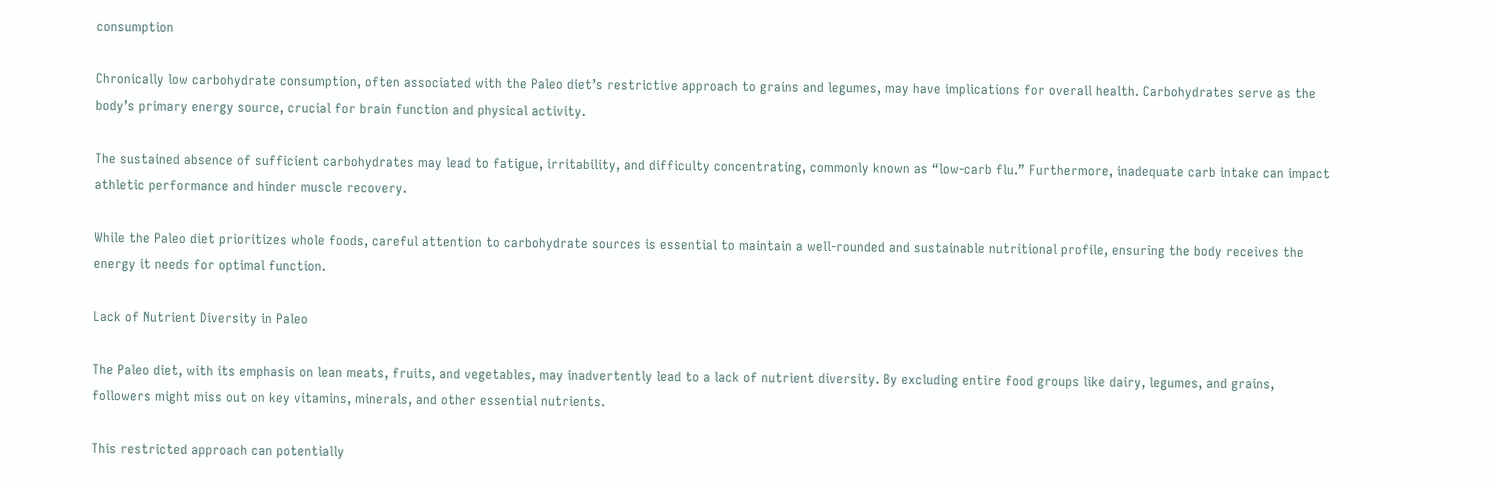consumption

Chronically low carbohydrate consumption, often associated with the Paleo diet’s restrictive approach to grains and legumes, may have implications for overall health. Carbohydrates serve as the body’s primary energy source, crucial for brain function and physical activity.

The sustained absence of sufficient carbohydrates may lead to fatigue, irritability, and difficulty concentrating, commonly known as “low-carb flu.” Furthermore, inadequate carb intake can impact athletic performance and hinder muscle recovery.

While the Paleo diet prioritizes whole foods, careful attention to carbohydrate sources is essential to maintain a well-rounded and sustainable nutritional profile, ensuring the body receives the energy it needs for optimal function.

Lack of Nutrient Diversity in Paleo

The Paleo diet, with its emphasis on lean meats, fruits, and vegetables, may inadvertently lead to a lack of nutrient diversity. By excluding entire food groups like dairy, legumes, and grains, followers might miss out on key vitamins, minerals, and other essential nutrients.

This restricted approach can potentially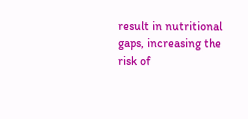result in nutritional gaps, increasing the risk of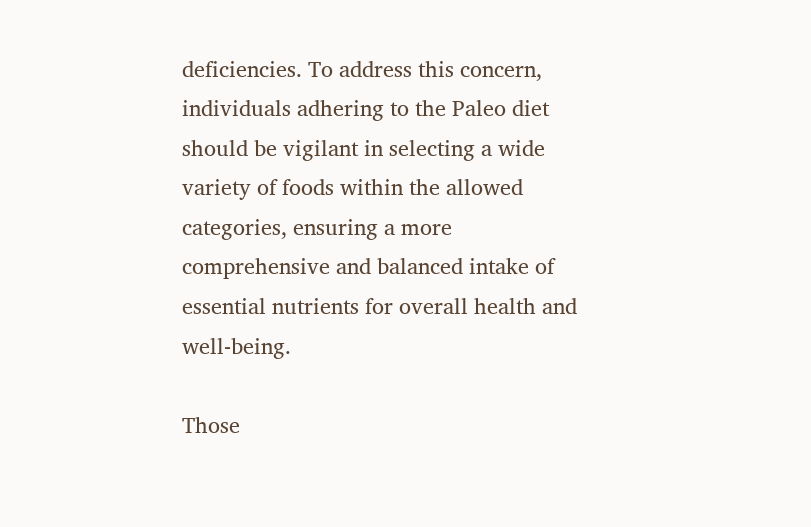deficiencies. To address this concern, individuals adhering to the Paleo diet should be vigilant in selecting a wide variety of foods within the allowed categories, ensuring a more comprehensive and balanced intake of essential nutrients for overall health and well-being.

Those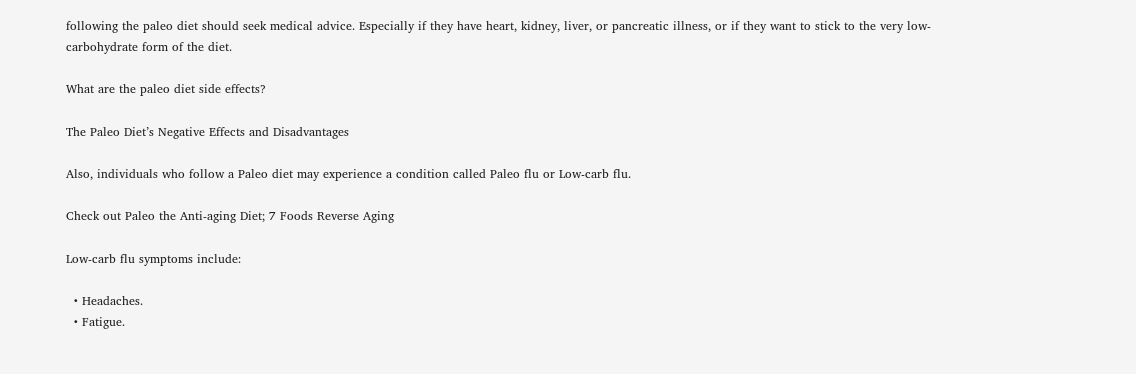following the paleo diet should seek medical advice. Especially if they have heart, kidney, liver, or pancreatic illness, or if they want to stick to the very low-carbohydrate form of the diet.

What are the paleo diet side effects?

The Paleo Diet’s Negative Effects and Disadvantages

Also, individuals who follow a Paleo diet may experience a condition called Paleo flu or Low-carb flu.

Check out Paleo the Anti-aging Diet; 7 Foods Reverse Aging

Low-carb flu symptoms include:

  • Headaches.
  • Fatigue.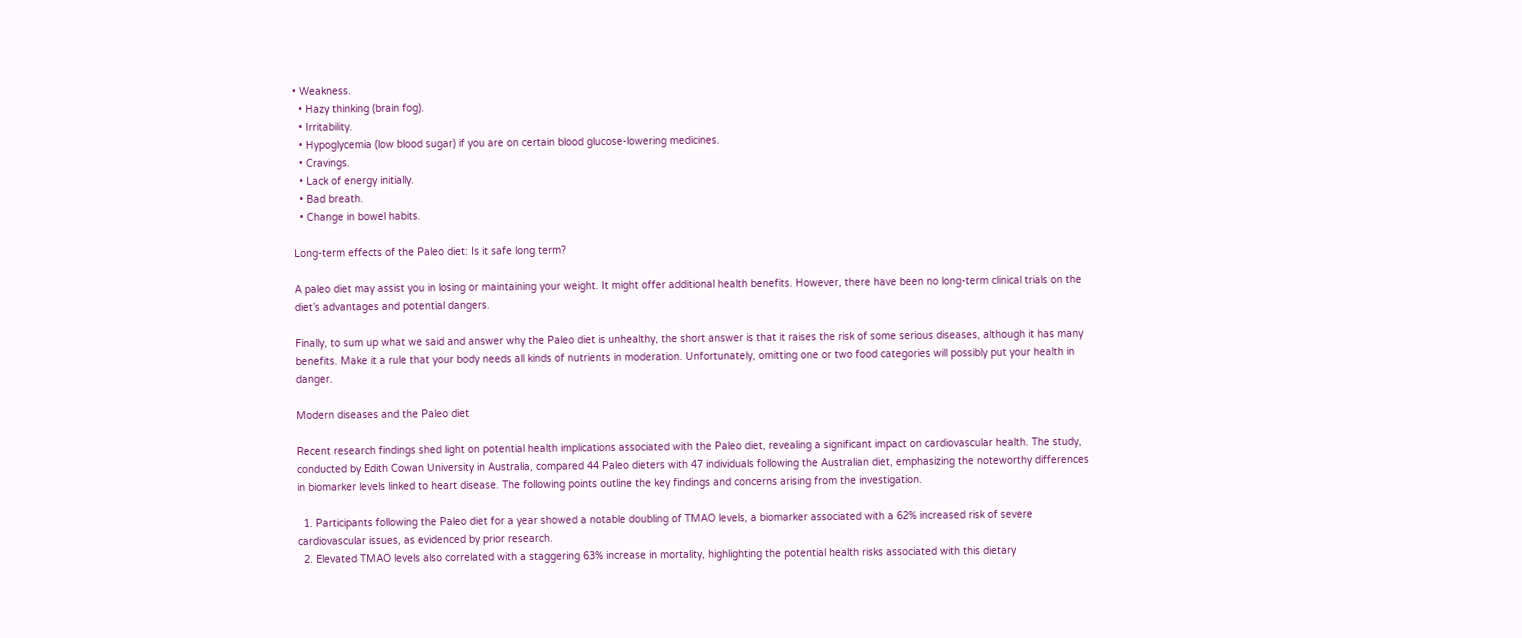• Weakness.
  • Hazy thinking (brain fog).
  • Irritability.
  • Hypoglycemia (low blood sugar) if you are on certain blood glucose-lowering medicines.
  • Cravings.
  • Lack of energy initially.
  • Bad breath.
  • Change in bowel habits.

Long-term effects of the Paleo diet: Is it safe long term?

A paleo diet may assist you in losing or maintaining your weight. It might offer additional health benefits. However, there have been no long-term clinical trials on the diet’s advantages and potential dangers.

Finally, to sum up what we said and answer why the Paleo diet is unhealthy, the short answer is that it raises the risk of some serious diseases, although it has many benefits. Make it a rule that your body needs all kinds of nutrients in moderation. Unfortunately, omitting one or two food categories will possibly put your health in danger.

Modern diseases and the Paleo diet

Recent research findings shed light on potential health implications associated with the Paleo diet, revealing a significant impact on cardiovascular health. The study, conducted by Edith Cowan University in Australia, compared 44 Paleo dieters with 47 individuals following the Australian diet, emphasizing the noteworthy differences in biomarker levels linked to heart disease. The following points outline the key findings and concerns arising from the investigation.

  1. Participants following the Paleo diet for a year showed a notable doubling of TMAO levels, a biomarker associated with a 62% increased risk of severe cardiovascular issues, as evidenced by prior research.
  2. Elevated TMAO levels also correlated with a staggering 63% increase in mortality, highlighting the potential health risks associated with this dietary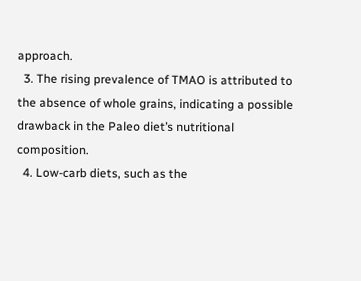approach.
  3. The rising prevalence of TMAO is attributed to the absence of whole grains, indicating a possible drawback in the Paleo diet’s nutritional composition.
  4. Low-carb diets, such as the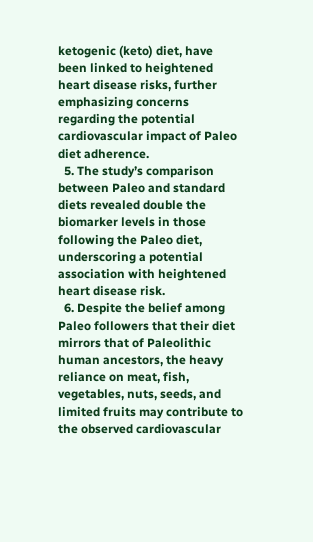ketogenic (keto) diet, have been linked to heightened heart disease risks, further emphasizing concerns regarding the potential cardiovascular impact of Paleo diet adherence.
  5. The study’s comparison between Paleo and standard diets revealed double the biomarker levels in those following the Paleo diet, underscoring a potential association with heightened heart disease risk.
  6. Despite the belief among Paleo followers that their diet mirrors that of Paleolithic human ancestors, the heavy reliance on meat, fish, vegetables, nuts, seeds, and limited fruits may contribute to the observed cardiovascular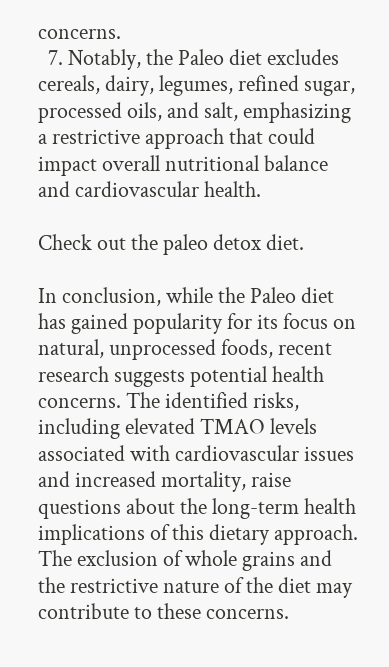concerns.
  7. Notably, the Paleo diet excludes cereals, dairy, legumes, refined sugar, processed oils, and salt, emphasizing a restrictive approach that could impact overall nutritional balance and cardiovascular health.

Check out the paleo detox diet.

In conclusion, while the Paleo diet has gained popularity for its focus on natural, unprocessed foods, recent research suggests potential health concerns. The identified risks, including elevated TMAO levels associated with cardiovascular issues and increased mortality, raise questions about the long-term health implications of this dietary approach. The exclusion of whole grains and the restrictive nature of the diet may contribute to these concerns.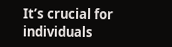It’s crucial for individuals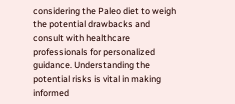considering the Paleo diet to weigh the potential drawbacks and consult with healthcare professionals for personalized guidance. Understanding the potential risks is vital in making informed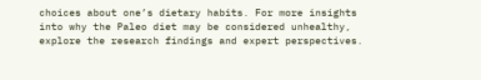choices about one’s dietary habits. For more insights into why the Paleo diet may be considered unhealthy, explore the research findings and expert perspectives.